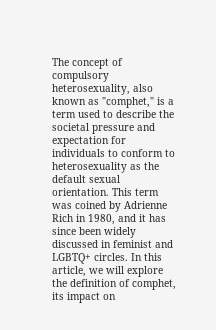The concept of compulsory heterosexuality, also known as "comphet," is a term used to describe the societal pressure and expectation for individuals to conform to heterosexuality as the default sexual orientation. This term was coined by Adrienne Rich in 1980, and it has since been widely discussed in feminist and LGBTQ+ circles. In this article, we will explore the definition of comphet, its impact on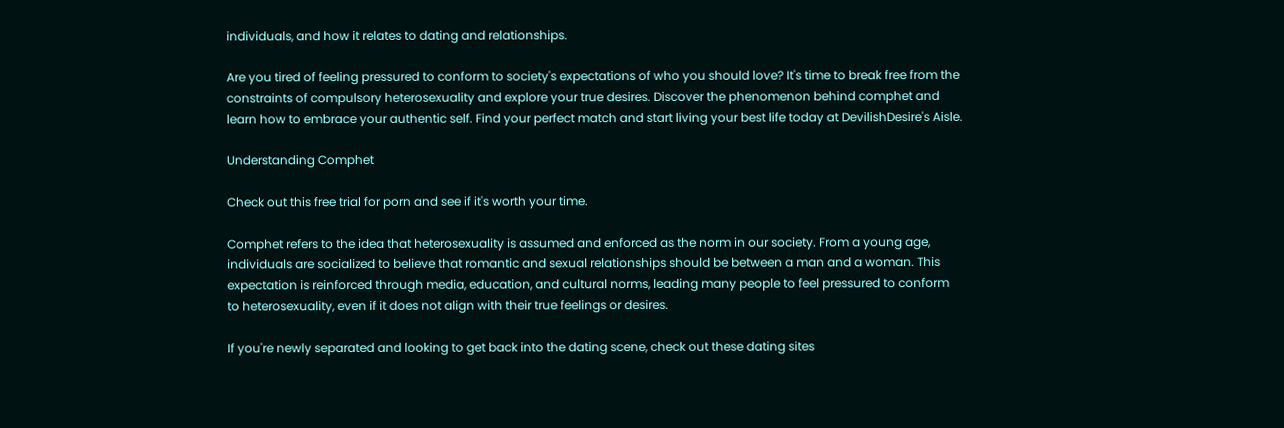individuals, and how it relates to dating and relationships.

Are you tired of feeling pressured to conform to society's expectations of who you should love? It's time to break free from the constraints of compulsory heterosexuality and explore your true desires. Discover the phenomenon behind comphet and learn how to embrace your authentic self. Find your perfect match and start living your best life today at DevilishDesire's Aisle.

Understanding Comphet

Check out this free trial for porn and see if it's worth your time.

Comphet refers to the idea that heterosexuality is assumed and enforced as the norm in our society. From a young age, individuals are socialized to believe that romantic and sexual relationships should be between a man and a woman. This expectation is reinforced through media, education, and cultural norms, leading many people to feel pressured to conform to heterosexuality, even if it does not align with their true feelings or desires.

If you're newly separated and looking to get back into the dating scene, check out these dating sites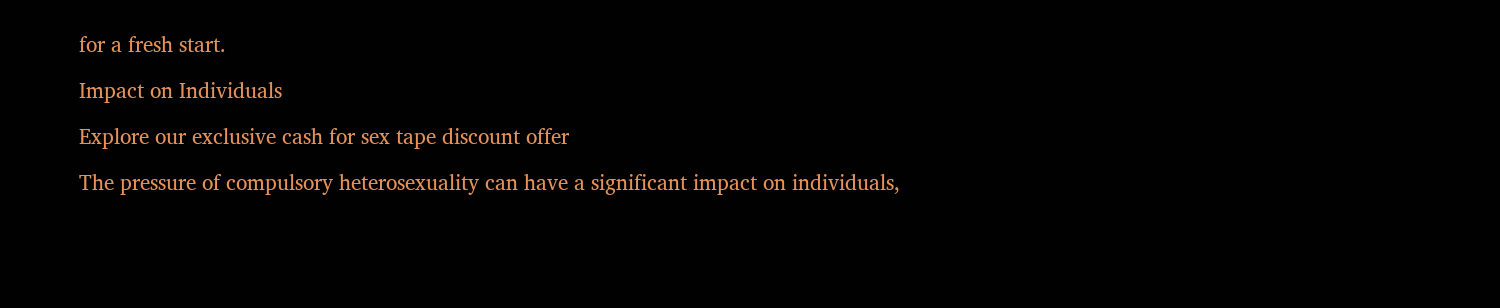for a fresh start.

Impact on Individuals

Explore our exclusive cash for sex tape discount offer

The pressure of compulsory heterosexuality can have a significant impact on individuals,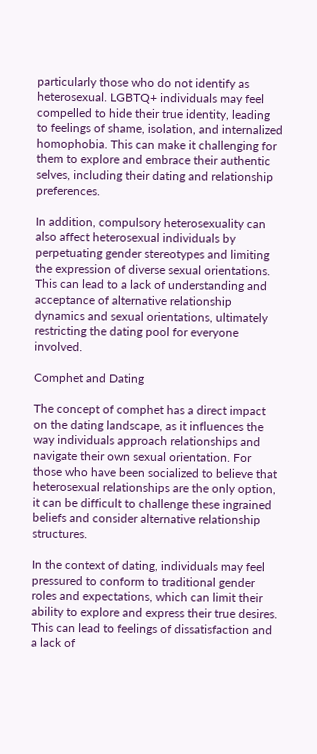particularly those who do not identify as heterosexual. LGBTQ+ individuals may feel compelled to hide their true identity, leading to feelings of shame, isolation, and internalized homophobia. This can make it challenging for them to explore and embrace their authentic selves, including their dating and relationship preferences.

In addition, compulsory heterosexuality can also affect heterosexual individuals by perpetuating gender stereotypes and limiting the expression of diverse sexual orientations. This can lead to a lack of understanding and acceptance of alternative relationship dynamics and sexual orientations, ultimately restricting the dating pool for everyone involved.

Comphet and Dating

The concept of comphet has a direct impact on the dating landscape, as it influences the way individuals approach relationships and navigate their own sexual orientation. For those who have been socialized to believe that heterosexual relationships are the only option, it can be difficult to challenge these ingrained beliefs and consider alternative relationship structures.

In the context of dating, individuals may feel pressured to conform to traditional gender roles and expectations, which can limit their ability to explore and express their true desires. This can lead to feelings of dissatisfaction and a lack of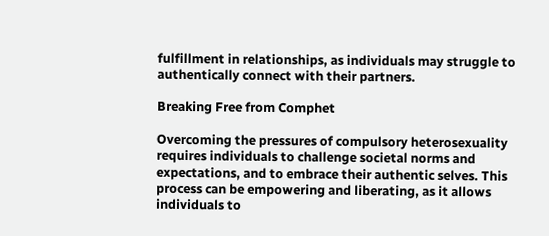fulfillment in relationships, as individuals may struggle to authentically connect with their partners.

Breaking Free from Comphet

Overcoming the pressures of compulsory heterosexuality requires individuals to challenge societal norms and expectations, and to embrace their authentic selves. This process can be empowering and liberating, as it allows individuals to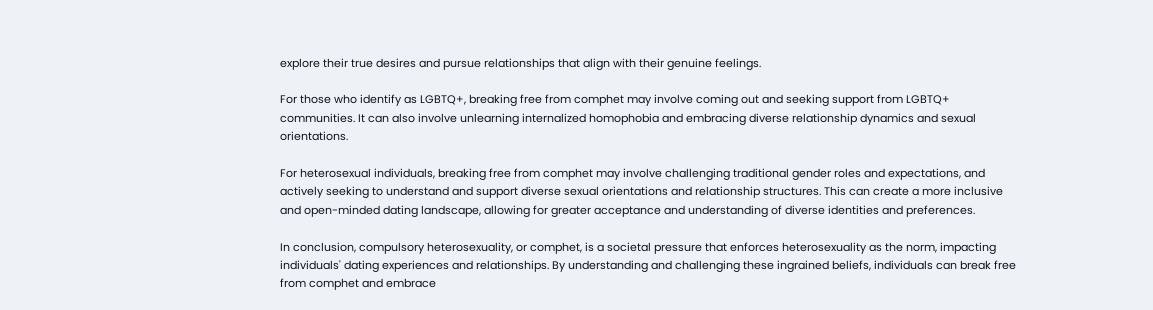explore their true desires and pursue relationships that align with their genuine feelings.

For those who identify as LGBTQ+, breaking free from comphet may involve coming out and seeking support from LGBTQ+ communities. It can also involve unlearning internalized homophobia and embracing diverse relationship dynamics and sexual orientations.

For heterosexual individuals, breaking free from comphet may involve challenging traditional gender roles and expectations, and actively seeking to understand and support diverse sexual orientations and relationship structures. This can create a more inclusive and open-minded dating landscape, allowing for greater acceptance and understanding of diverse identities and preferences.

In conclusion, compulsory heterosexuality, or comphet, is a societal pressure that enforces heterosexuality as the norm, impacting individuals' dating experiences and relationships. By understanding and challenging these ingrained beliefs, individuals can break free from comphet and embrace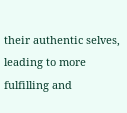their authentic selves, leading to more fulfilling and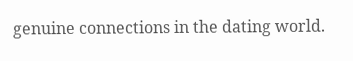genuine connections in the dating world.